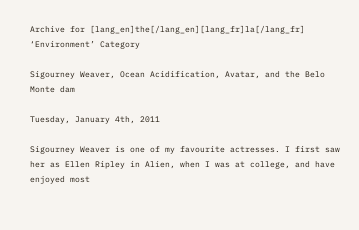Archive for [lang_en]the[/lang_en][lang_fr]la[/lang_fr] ‘Environment’ Category

Sigourney Weaver, Ocean Acidification, Avatar, and the Belo Monte dam

Tuesday, January 4th, 2011

Sigourney Weaver is one of my favourite actresses. I first saw her as Ellen Ripley in Alien, when I was at college, and have enjoyed most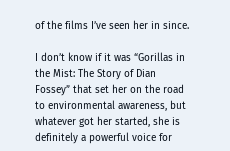of the films I’ve seen her in since.

I don’t know if it was “Gorillas in the Mist: The Story of Dian Fossey” that set her on the road to environmental awareness, but whatever got her started, she is definitely a powerful voice for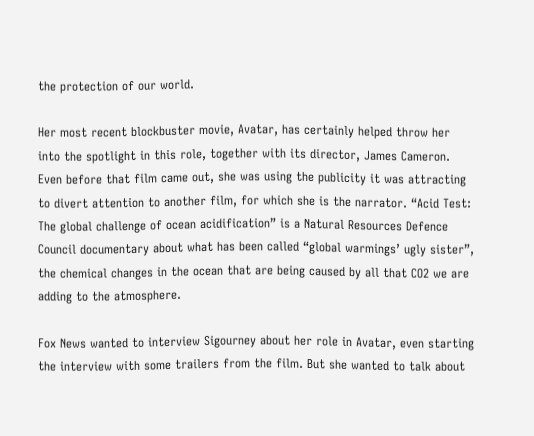the protection of our world.

Her most recent blockbuster movie, Avatar, has certainly helped throw her into the spotlight in this role, together with its director, James Cameron. Even before that film came out, she was using the publicity it was attracting to divert attention to another film, for which she is the narrator. “Acid Test: The global challenge of ocean acidification” is a Natural Resources Defence Council documentary about what has been called “global warmings’ ugly sister”, the chemical changes in the ocean that are being caused by all that CO2 we are adding to the atmosphere.

Fox News wanted to interview Sigourney about her role in Avatar, even starting the interview with some trailers from the film. But she wanted to talk about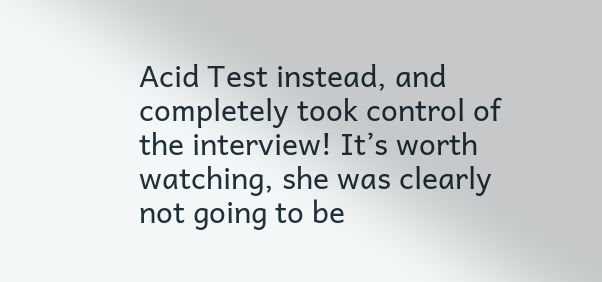Acid Test instead, and completely took control of the interview! It’s worth watching, she was clearly not going to be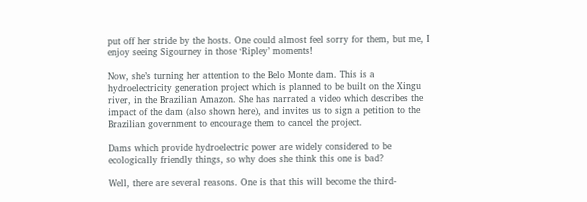put off her stride by the hosts. One could almost feel sorry for them, but me, I enjoy seeing Sigourney in those ‘Ripley’ moments!

Now, she’s turning her attention to the Belo Monte dam. This is a hydroelectricity generation project which is planned to be built on the Xingu river, in the Brazilian Amazon. She has narrated a video which describes the impact of the dam (also shown here), and invites us to sign a petition to the Brazilian government to encourage them to cancel the project.

Dams which provide hydroelectric power are widely considered to be ecologically friendly things, so why does she think this one is bad?

Well, there are several reasons. One is that this will become the third-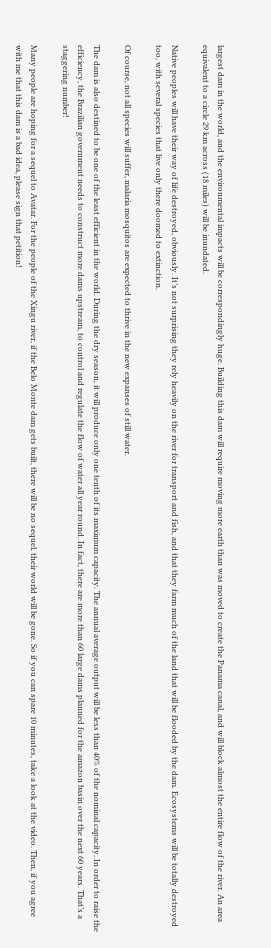largest dam in the world, and the environmental impacts will be correspondingly huge. Building this dam will require moving more earth than was moved to create the Panama canal, and will block almost the entire flow of the river. An area equivalent to a circle 29 km across (18 miles) will be inundated.

Native peoples will have their way of life destroyed, obviously. It’s not surprising they rely heavily on the river for transport and fish, and that they farm much of the land that will be flooded by the dam. Ecosystems will be totally destroyed too, with several species that live only there doomed to extinction.

Of course, not all species will suffer, malaria mosquitos are expected to thrive in the new expanses of still water.

The dam is also destined to be one of the least efficient in the world. During the dry season, it will produce only one tenth of its maximum capacity. The annual average output will be less than 40% of the nominal capacity. In order to raise the efficiency, the Brazilian government needs to construct more dams upstream, to control and regulate the flow of water all year round. In fact, there are more than 60 large dams planned for the amazon basin over the next 60 years. That’s a staggering number!

Many people are hoping for a sequel to Avatar. For the people of the Xingu river, if the Belo Monte dam gets built, there will be no sequel, their world will be gone. So if you can spare 10 minutes, take a look at the video. Then, if you agree with me that this dam is a bad idea, please sign that petition!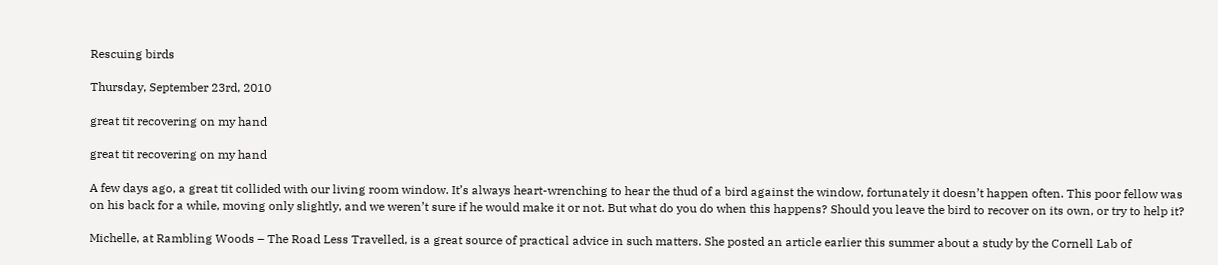Rescuing birds

Thursday, September 23rd, 2010

great tit recovering on my hand

great tit recovering on my hand

A few days ago, a great tit collided with our living room window. It’s always heart-wrenching to hear the thud of a bird against the window, fortunately it doesn’t happen often. This poor fellow was on his back for a while, moving only slightly, and we weren’t sure if he would make it or not. But what do you do when this happens? Should you leave the bird to recover on its own, or try to help it?

Michelle, at Rambling Woods – The Road Less Travelled, is a great source of practical advice in such matters. She posted an article earlier this summer about a study by the Cornell Lab of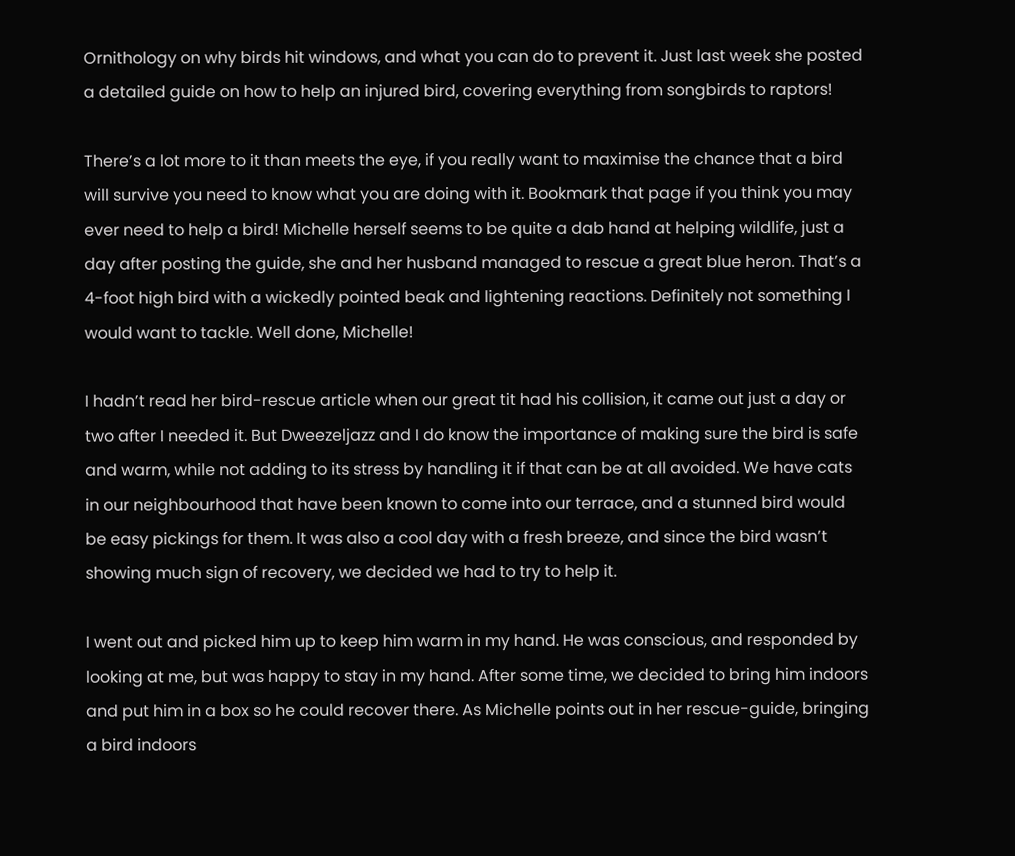Ornithology on why birds hit windows, and what you can do to prevent it. Just last week she posted a detailed guide on how to help an injured bird, covering everything from songbirds to raptors!

There’s a lot more to it than meets the eye, if you really want to maximise the chance that a bird will survive you need to know what you are doing with it. Bookmark that page if you think you may ever need to help a bird! Michelle herself seems to be quite a dab hand at helping wildlife, just a day after posting the guide, she and her husband managed to rescue a great blue heron. That’s a 4-foot high bird with a wickedly pointed beak and lightening reactions. Definitely not something I would want to tackle. Well done, Michelle!

I hadn’t read her bird-rescue article when our great tit had his collision, it came out just a day or two after I needed it. But Dweezeljazz and I do know the importance of making sure the bird is safe and warm, while not adding to its stress by handling it if that can be at all avoided. We have cats in our neighbourhood that have been known to come into our terrace, and a stunned bird would be easy pickings for them. It was also a cool day with a fresh breeze, and since the bird wasn’t showing much sign of recovery, we decided we had to try to help it.

I went out and picked him up to keep him warm in my hand. He was conscious, and responded by looking at me, but was happy to stay in my hand. After some time, we decided to bring him indoors and put him in a box so he could recover there. As Michelle points out in her rescue-guide, bringing a bird indoors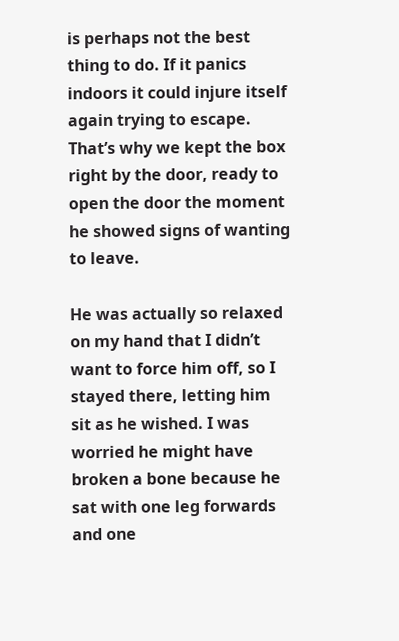is perhaps not the best thing to do. If it panics indoors it could injure itself again trying to escape. That’s why we kept the box right by the door, ready to open the door the moment he showed signs of wanting to leave.

He was actually so relaxed on my hand that I didn’t want to force him off, so I stayed there, letting him sit as he wished. I was worried he might have broken a bone because he sat with one leg forwards and one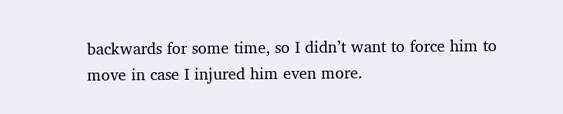backwards for some time, so I didn’t want to force him to move in case I injured him even more.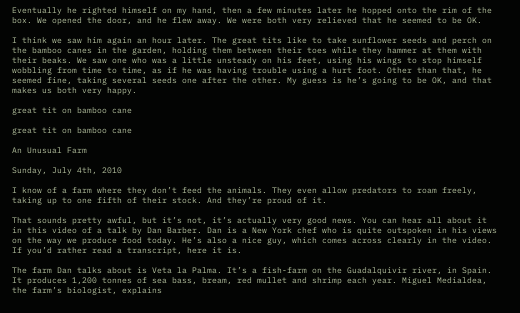Eventually he righted himself on my hand, then a few minutes later he hopped onto the rim of the box. We opened the door, and he flew away. We were both very relieved that he seemed to be OK.

I think we saw him again an hour later. The great tits like to take sunflower seeds and perch on the bamboo canes in the garden, holding them between their toes while they hammer at them with their beaks. We saw one who was a little unsteady on his feet, using his wings to stop himself wobbling from time to time, as if he was having trouble using a hurt foot. Other than that, he seemed fine, taking several seeds one after the other. My guess is he’s going to be OK, and that makes us both very happy.

great tit on bamboo cane

great tit on bamboo cane

An Unusual Farm

Sunday, July 4th, 2010

I know of a farm where they don’t feed the animals. They even allow predators to roam freely, taking up to one fifth of their stock. And they’re proud of it.

That sounds pretty awful, but it’s not, it’s actually very good news. You can hear all about it in this video of a talk by Dan Barber. Dan is a New York chef who is quite outspoken in his views on the way we produce food today. He’s also a nice guy, which comes across clearly in the video. If you’d rather read a transcript, here it is.

The farm Dan talks about is Veta la Palma. It’s a fish-farm on the Guadalquivir river, in Spain. It produces 1,200 tonnes of sea bass, bream, red mullet and shrimp each year. Miguel Medialdea, the farm’s biologist, explains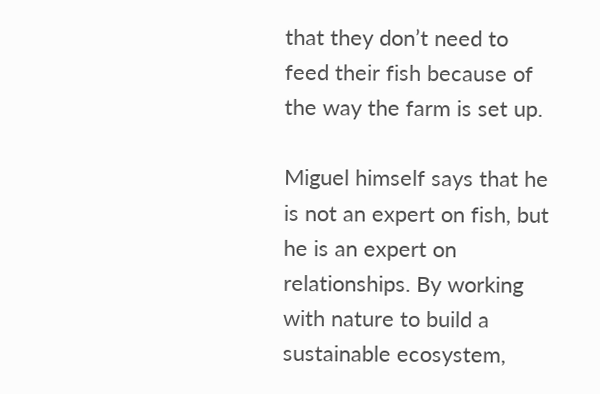that they don’t need to feed their fish because of the way the farm is set up.

Miguel himself says that he is not an expert on fish, but he is an expert on relationships. By working with nature to build a sustainable ecosystem,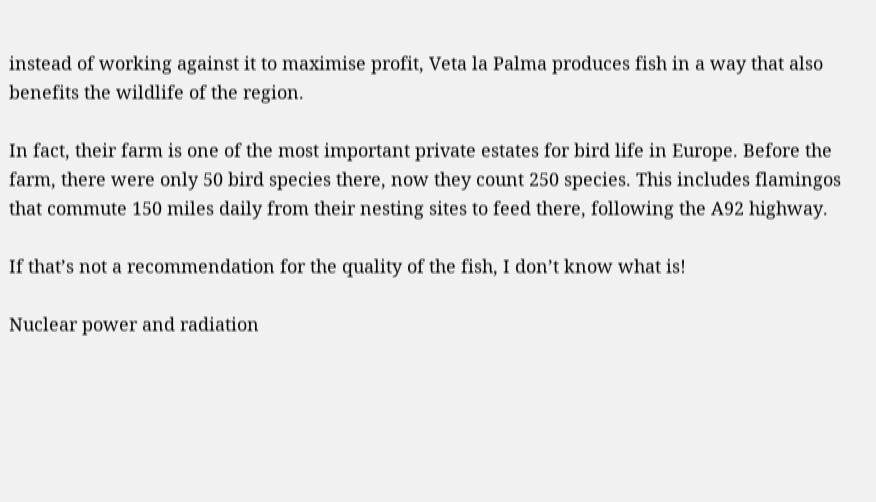instead of working against it to maximise profit, Veta la Palma produces fish in a way that also benefits the wildlife of the region.

In fact, their farm is one of the most important private estates for bird life in Europe. Before the farm, there were only 50 bird species there, now they count 250 species. This includes flamingos that commute 150 miles daily from their nesting sites to feed there, following the A92 highway.

If that’s not a recommendation for the quality of the fish, I don’t know what is!

Nuclear power and radiation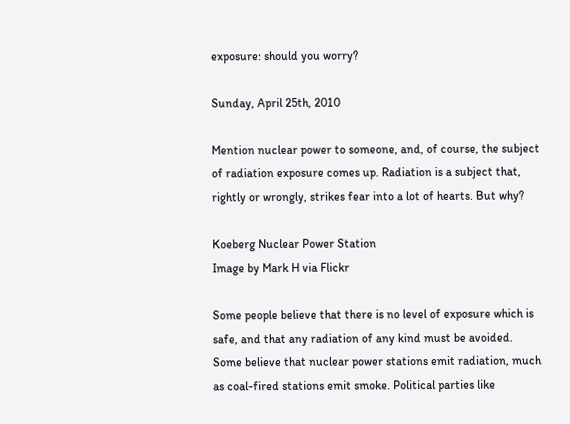exposure: should you worry?

Sunday, April 25th, 2010

Mention nuclear power to someone, and, of course, the subject of radiation exposure comes up. Radiation is a subject that, rightly or wrongly, strikes fear into a lot of hearts. But why?

Koeberg Nuclear Power Station
Image by Mark H via Flickr

Some people believe that there is no level of exposure which is safe, and that any radiation of any kind must be avoided. Some believe that nuclear power stations emit radiation, much as coal-fired stations emit smoke. Political parties like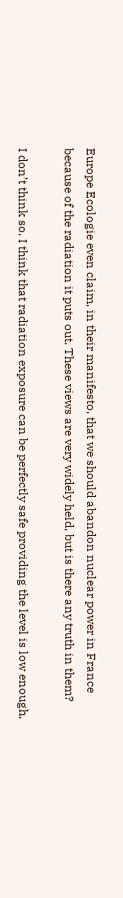Europe Ecologie even claim, in their manifesto, that we should abandon nuclear power in France because of the radiation it puts out. These views are very widely held, but is there any truth in them?

I don’t think so. I think that radiation exposure can be perfectly safe providing the level is low enough,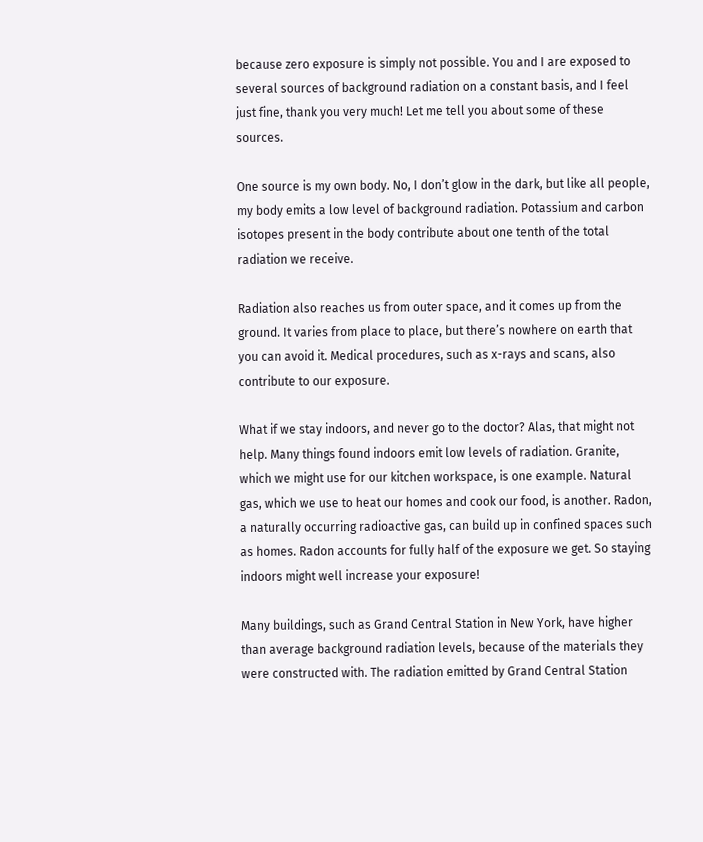because zero exposure is simply not possible. You and I are exposed to several sources of background radiation on a constant basis, and I feel just fine, thank you very much! Let me tell you about some of these sources.

One source is my own body. No, I don’t glow in the dark, but like all people, my body emits a low level of background radiation. Potassium and carbon isotopes present in the body contribute about one tenth of the total radiation we receive.

Radiation also reaches us from outer space, and it comes up from the ground. It varies from place to place, but there’s nowhere on earth that you can avoid it. Medical procedures, such as x-rays and scans, also contribute to our exposure.

What if we stay indoors, and never go to the doctor? Alas, that might not help. Many things found indoors emit low levels of radiation. Granite, which we might use for our kitchen workspace, is one example. Natural gas, which we use to heat our homes and cook our food, is another. Radon, a naturally occurring radioactive gas, can build up in confined spaces such as homes. Radon accounts for fully half of the exposure we get. So staying indoors might well increase your exposure!

Many buildings, such as Grand Central Station in New York, have higher than average background radiation levels, because of the materials they were constructed with. The radiation emitted by Grand Central Station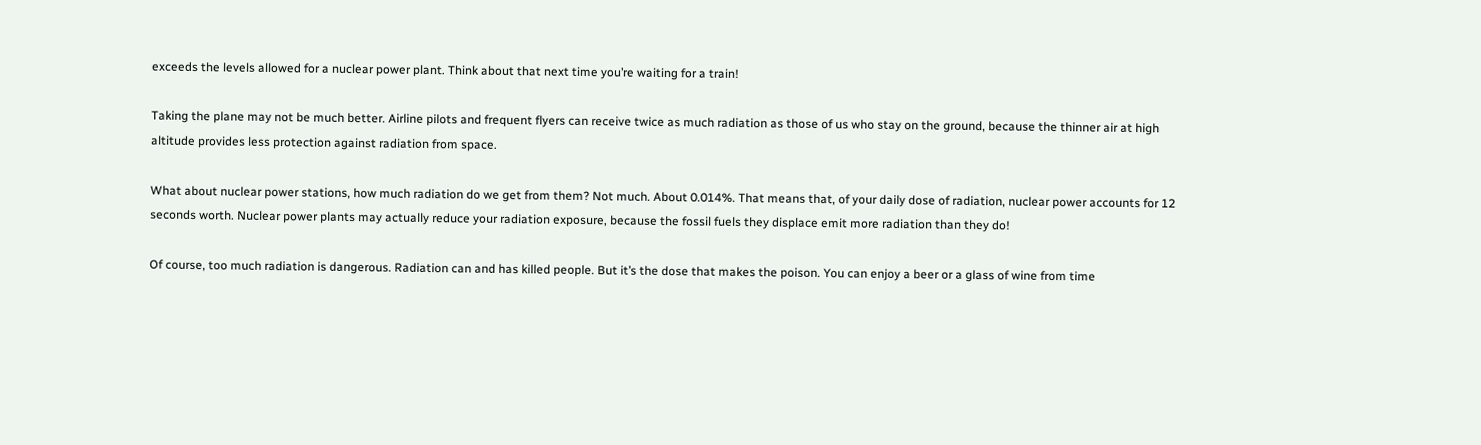exceeds the levels allowed for a nuclear power plant. Think about that next time you’re waiting for a train!

Taking the plane may not be much better. Airline pilots and frequent flyers can receive twice as much radiation as those of us who stay on the ground, because the thinner air at high altitude provides less protection against radiation from space.

What about nuclear power stations, how much radiation do we get from them? Not much. About 0.014%. That means that, of your daily dose of radiation, nuclear power accounts for 12 seconds worth. Nuclear power plants may actually reduce your radiation exposure, because the fossil fuels they displace emit more radiation than they do!

Of course, too much radiation is dangerous. Radiation can and has killed people. But it’s the dose that makes the poison. You can enjoy a beer or a glass of wine from time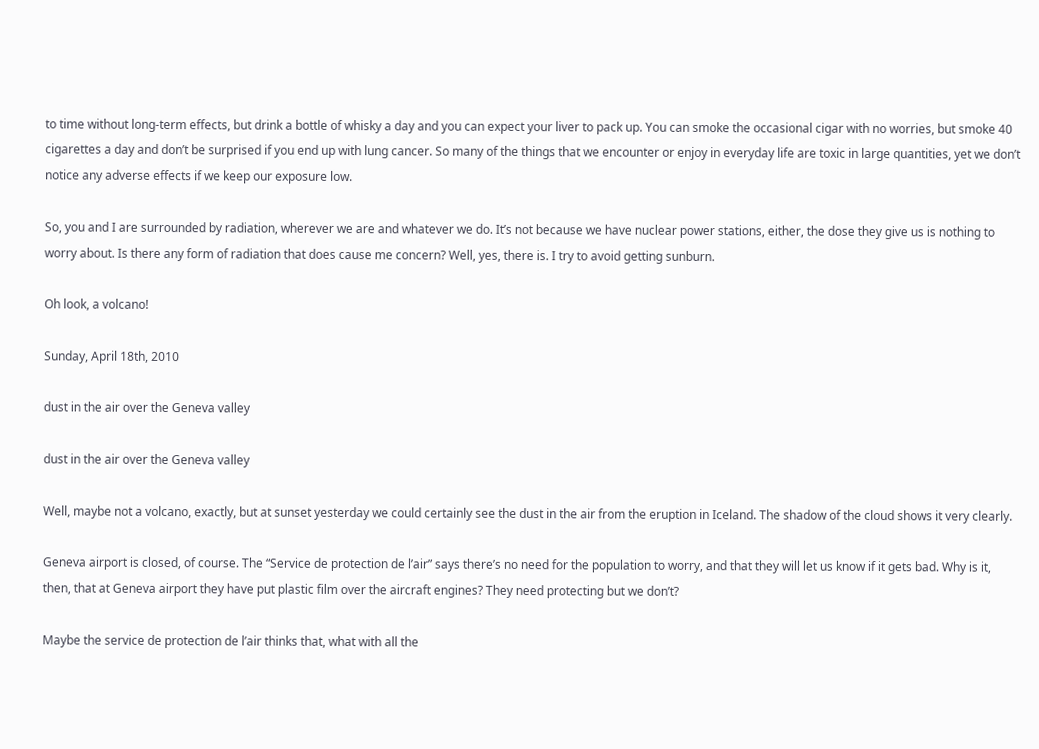to time without long-term effects, but drink a bottle of whisky a day and you can expect your liver to pack up. You can smoke the occasional cigar with no worries, but smoke 40 cigarettes a day and don’t be surprised if you end up with lung cancer. So many of the things that we encounter or enjoy in everyday life are toxic in large quantities, yet we don’t notice any adverse effects if we keep our exposure low.

So, you and I are surrounded by radiation, wherever we are and whatever we do. It’s not because we have nuclear power stations, either, the dose they give us is nothing to worry about. Is there any form of radiation that does cause me concern? Well, yes, there is. I try to avoid getting sunburn.

Oh look, a volcano!

Sunday, April 18th, 2010

dust in the air over the Geneva valley

dust in the air over the Geneva valley

Well, maybe not a volcano, exactly, but at sunset yesterday we could certainly see the dust in the air from the eruption in Iceland. The shadow of the cloud shows it very clearly.

Geneva airport is closed, of course. The “Service de protection de l’air” says there’s no need for the population to worry, and that they will let us know if it gets bad. Why is it, then, that at Geneva airport they have put plastic film over the aircraft engines? They need protecting but we don’t?

Maybe the service de protection de l’air thinks that, what with all the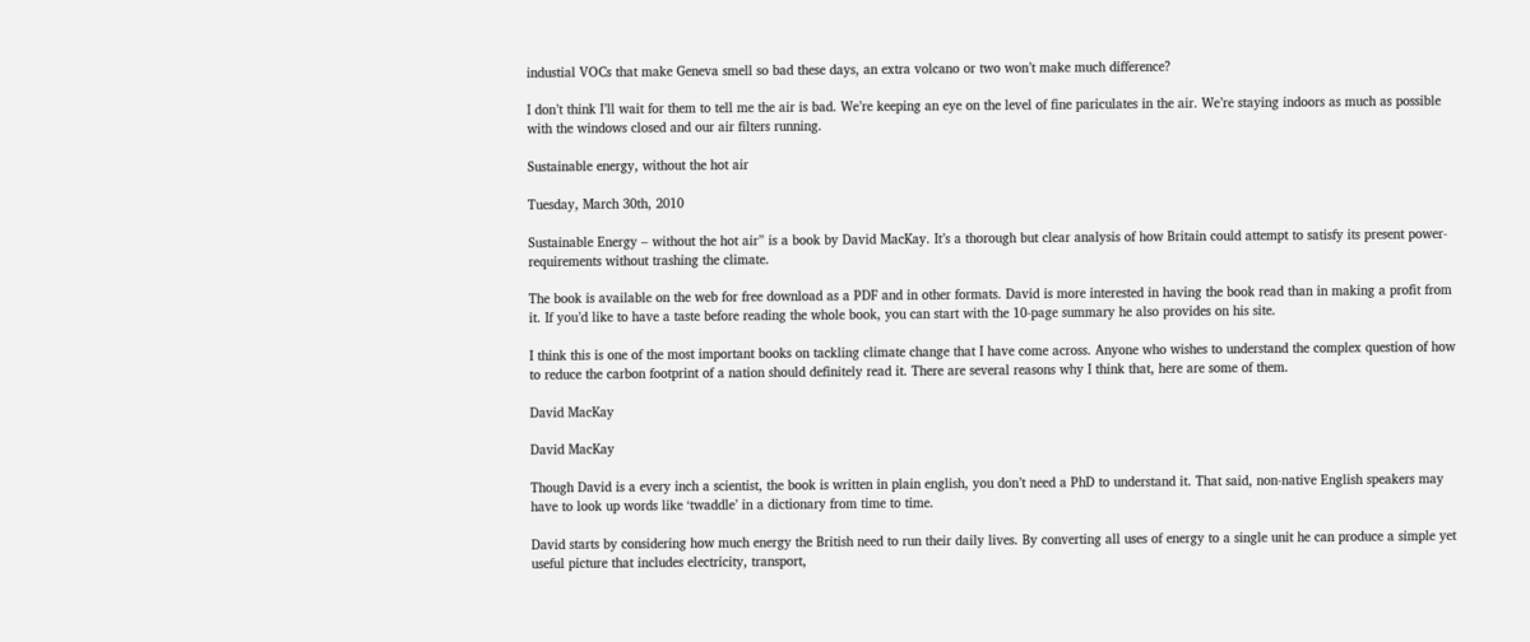industial VOCs that make Geneva smell so bad these days, an extra volcano or two won’t make much difference?

I don’t think I’ll wait for them to tell me the air is bad. We’re keeping an eye on the level of fine pariculates in the air. We’re staying indoors as much as possible with the windows closed and our air filters running.

Sustainable energy, without the hot air

Tuesday, March 30th, 2010

Sustainable Energy – without the hot air” is a book by David MacKay. It’s a thorough but clear analysis of how Britain could attempt to satisfy its present power-requirements without trashing the climate.

The book is available on the web for free download as a PDF and in other formats. David is more interested in having the book read than in making a profit from it. If you’d like to have a taste before reading the whole book, you can start with the 10-page summary he also provides on his site.

I think this is one of the most important books on tackling climate change that I have come across. Anyone who wishes to understand the complex question of how to reduce the carbon footprint of a nation should definitely read it. There are several reasons why I think that, here are some of them.

David MacKay

David MacKay

Though David is a every inch a scientist, the book is written in plain english, you don’t need a PhD to understand it. That said, non-native English speakers may have to look up words like ‘twaddle’ in a dictionary from time to time.

David starts by considering how much energy the British need to run their daily lives. By converting all uses of energy to a single unit he can produce a simple yet useful picture that includes electricity, transport,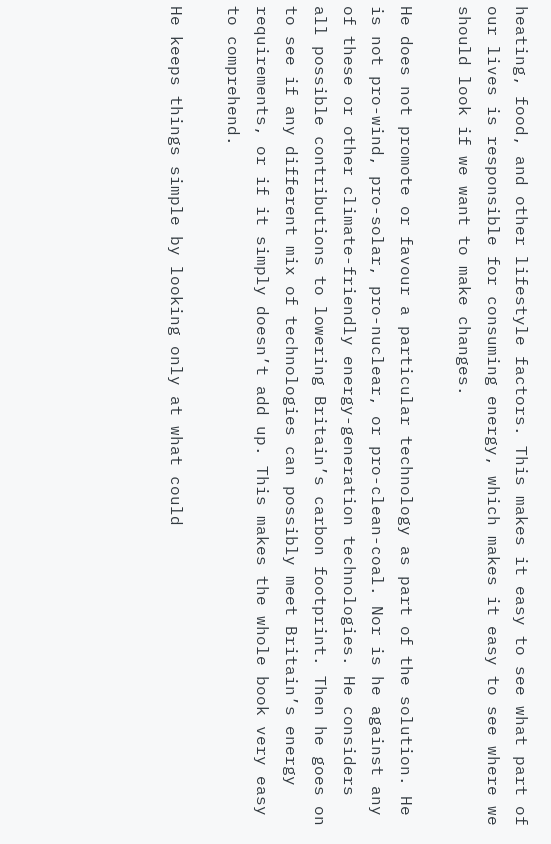heating, food, and other lifestyle factors. This makes it easy to see what part of our lives is responsible for consuming energy, which makes it easy to see where we should look if we want to make changes.

He does not promote or favour a particular technology as part of the solution. He is not pro-wind, pro-solar, pro-nuclear, or pro-clean-coal. Nor is he against any of these or other climate-friendly energy-generation technologies. He considers all possible contributions to lowering Britain’s carbon footprint. Then he goes on to see if any different mix of technologies can possibly meet Britain’s energy requirements, or if it simply doesn’t add up. This makes the whole book very easy to comprehend.

He keeps things simple by looking only at what could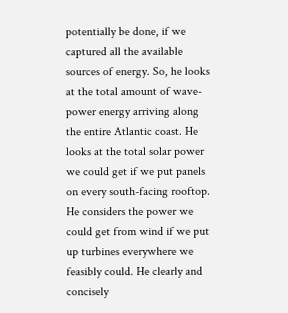potentially be done, if we captured all the available sources of energy. So, he looks at the total amount of wave-power energy arriving along the entire Atlantic coast. He looks at the total solar power we could get if we put panels on every south-facing rooftop. He considers the power we could get from wind if we put up turbines everywhere we feasibly could. He clearly and concisely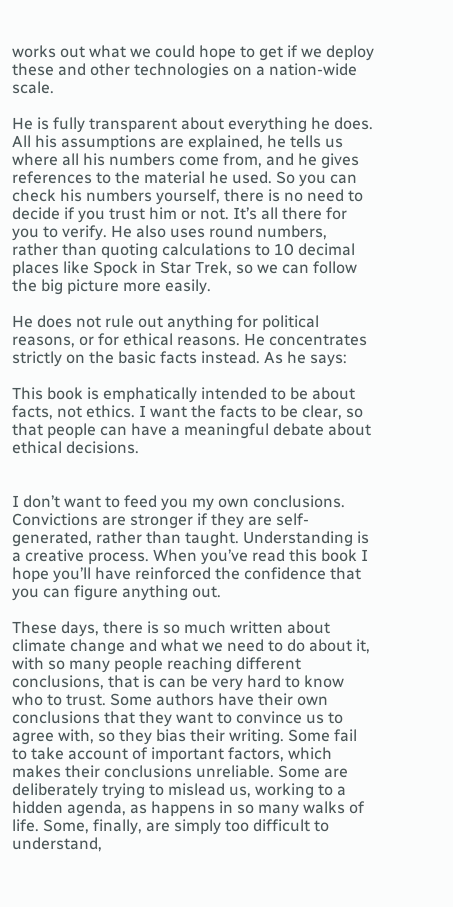works out what we could hope to get if we deploy these and other technologies on a nation-wide scale.

He is fully transparent about everything he does. All his assumptions are explained, he tells us where all his numbers come from, and he gives references to the material he used. So you can check his numbers yourself, there is no need to decide if you trust him or not. It’s all there for you to verify. He also uses round numbers, rather than quoting calculations to 10 decimal places like Spock in Star Trek, so we can follow the big picture more easily.

He does not rule out anything for political reasons, or for ethical reasons. He concentrates strictly on the basic facts instead. As he says:

This book is emphatically intended to be about facts, not ethics. I want the facts to be clear, so that people can have a meaningful debate about ethical decisions.


I don’t want to feed you my own conclusions. Convictions are stronger if they are self-generated, rather than taught. Understanding is a creative process. When you’ve read this book I hope you’ll have reinforced the confidence that you can figure anything out.

These days, there is so much written about climate change and what we need to do about it, with so many people reaching different conclusions, that is can be very hard to know who to trust. Some authors have their own conclusions that they want to convince us to agree with, so they bias their writing. Some fail to take account of important factors, which makes their conclusions unreliable. Some are deliberately trying to mislead us, working to a hidden agenda, as happens in so many walks of life. Some, finally, are simply too difficult to understand,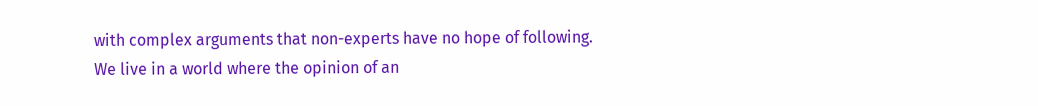with complex arguments that non-experts have no hope of following. We live in a world where the opinion of an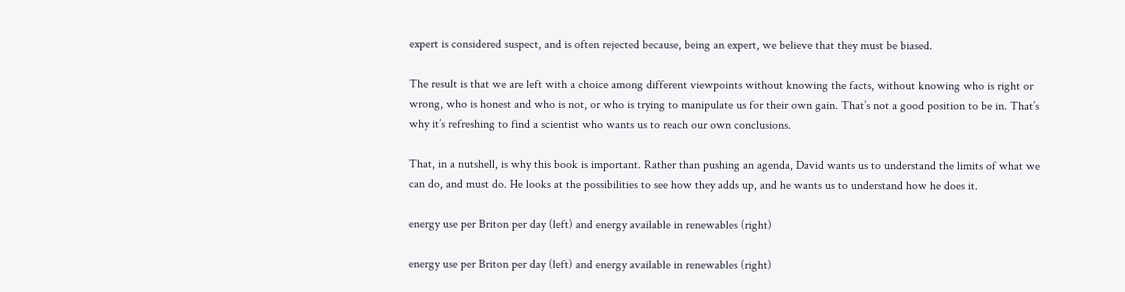expert is considered suspect, and is often rejected because, being an expert, we believe that they must be biased.

The result is that we are left with a choice among different viewpoints without knowing the facts, without knowing who is right or wrong, who is honest and who is not, or who is trying to manipulate us for their own gain. That’s not a good position to be in. That’s why it’s refreshing to find a scientist who wants us to reach our own conclusions.

That, in a nutshell, is why this book is important. Rather than pushing an agenda, David wants us to understand the limits of what we can do, and must do. He looks at the possibilities to see how they adds up, and he wants us to understand how he does it.

energy use per Briton per day (left) and energy available in renewables (right)

energy use per Briton per day (left) and energy available in renewables (right)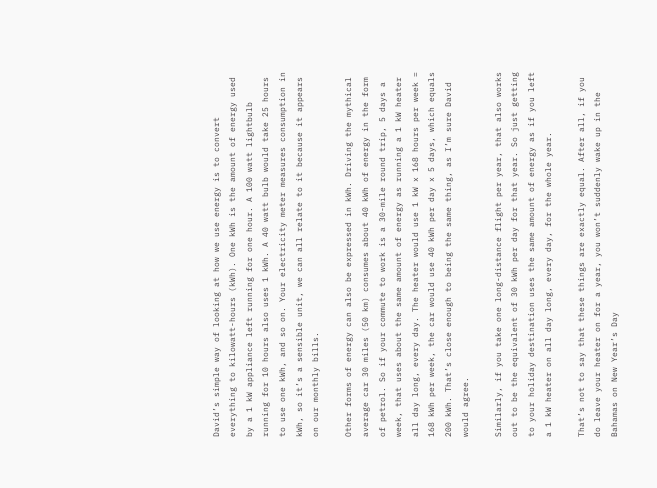David’s simple way of looking at how we use energy is to convert everything to kilowatt-hours (kWh). One kWh is the amount of energy used by a 1 kW appliance left running for one hour. A 100 watt lightbulb running for 10 hours also uses 1 kWh. A 40 watt bulb would take 25 hours to use one kWh, and so on. Your electricity meter measures consumption in kWh, so it’s a sensible unit, we can all relate to it because it appears on our monthly bills.

Other forms of energy can also be expressed in kWh. Driving the mythical average car 30 miles (50 km) consumes about 40 kWh of energy in the form of petrol. So if your commute to work is a 30-mile round trip, 5 days a week, that uses about the same amount of energy as running a 1 kW heater all day long, every day. The heater would use 1 kW x 168 hours per week = 168 kWh per week, the car would use 40 kWh per day x 5 days, which equals 200 kWh. That’s close enough to being the same thing, as I’m sure David would agree.

Similarly, if you take one long-distance flight per year, that also works out to be the equivalent of 30 kWh per day for that year. So just getting to your holiday destination uses the same amount of energy as if you left a 1 kW heater on all day long, every day, for the whole year.

That’s not to say that these things are exactly equal. After all, if you do leave your heater on for a year, you won’t suddenly wake up in the Bahamas on New Year’s Day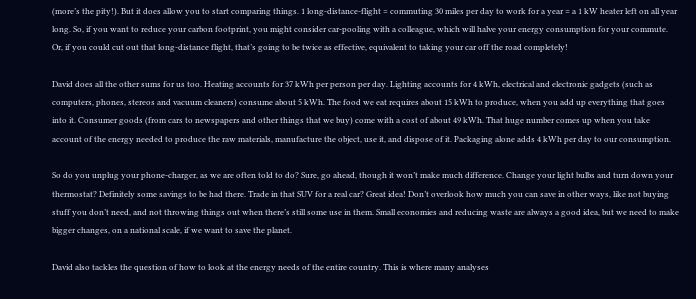(more’s the pity!). But it does allow you to start comparing things. 1 long-distance-flight = commuting 30 miles per day to work for a year = a 1 kW heater left on all year long. So, if you want to reduce your carbon footprint, you might consider car-pooling with a colleague, which will halve your energy consumption for your commute. Or, if you could cut out that long-distance flight, that’s going to be twice as effective, equivalent to taking your car off the road completely!

David does all the other sums for us too. Heating accounts for 37 kWh per person per day. Lighting accounts for 4 kWh, electrical and electronic gadgets (such as computers, phones, stereos and vacuum cleaners) consume about 5 kWh. The food we eat requires about 15 kWh to produce, when you add up everything that goes into it. Consumer goods (from cars to newspapers and other things that we buy) come with a cost of about 49 kWh. That huge number comes up when you take account of the energy needed to produce the raw materials, manufacture the object, use it, and dispose of it. Packaging alone adds 4 kWh per day to our consumption.

So do you unplug your phone-charger, as we are often told to do? Sure, go ahead, though it won’t make much difference. Change your light bulbs and turn down your thermostat? Definitely some savings to be had there. Trade in that SUV for a real car? Great idea! Don’t overlook how much you can save in other ways, like not buying stuff you don’t need, and not throwing things out when there’s still some use in them. Small economies and reducing waste are always a good idea, but we need to make bigger changes, on a national scale, if we want to save the planet.

David also tackles the question of how to look at the energy needs of the entire country. This is where many analyses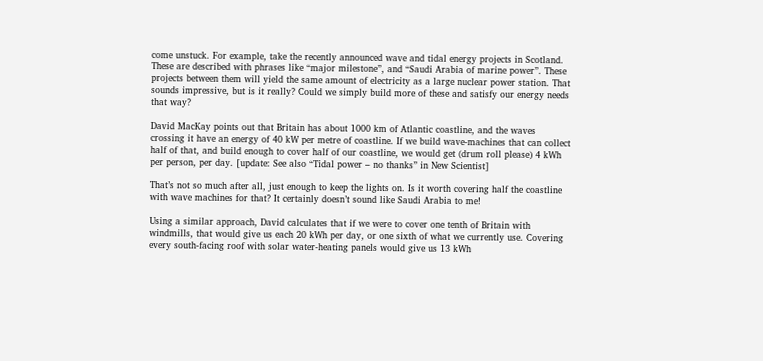come unstuck. For example, take the recently announced wave and tidal energy projects in Scotland. These are described with phrases like “major milestone”, and “Saudi Arabia of marine power”. These projects between them will yield the same amount of electricity as a large nuclear power station. That sounds impressive, but is it really? Could we simply build more of these and satisfy our energy needs that way?

David MacKay points out that Britain has about 1000 km of Atlantic coastline, and the waves crossing it have an energy of 40 kW per metre of coastline. If we build wave-machines that can collect half of that, and build enough to cover half of our coastline, we would get (drum roll please) 4 kWh per person, per day. [update: See also “Tidal power – no thanks” in New Scientist]

That’s not so much after all, just enough to keep the lights on. Is it worth covering half the coastline with wave machines for that? It certainly doesn’t sound like Saudi Arabia to me!

Using a similar approach, David calculates that if we were to cover one tenth of Britain with windmills, that would give us each 20 kWh per day, or one sixth of what we currently use. Covering every south-facing roof with solar water-heating panels would give us 13 kWh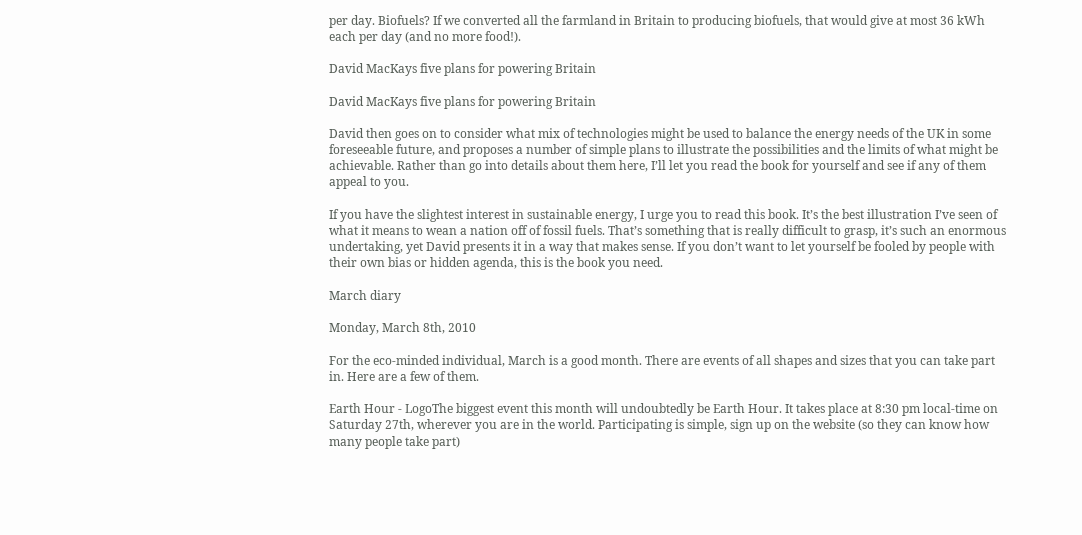per day. Biofuels? If we converted all the farmland in Britain to producing biofuels, that would give at most 36 kWh each per day (and no more food!).

David MacKays five plans for powering Britain

David MacKays five plans for powering Britain

David then goes on to consider what mix of technologies might be used to balance the energy needs of the UK in some foreseeable future, and proposes a number of simple plans to illustrate the possibilities and the limits of what might be achievable. Rather than go into details about them here, I’ll let you read the book for yourself and see if any of them appeal to you.

If you have the slightest interest in sustainable energy, I urge you to read this book. It’s the best illustration I’ve seen of what it means to wean a nation off of fossil fuels. That’s something that is really difficult to grasp, it’s such an enormous undertaking, yet David presents it in a way that makes sense. If you don’t want to let yourself be fooled by people with their own bias or hidden agenda, this is the book you need.

March diary

Monday, March 8th, 2010

For the eco-minded individual, March is a good month. There are events of all shapes and sizes that you can take part in. Here are a few of them.

Earth Hour - LogoThe biggest event this month will undoubtedly be Earth Hour. It takes place at 8:30 pm local-time on Saturday 27th, wherever you are in the world. Participating is simple, sign up on the website (so they can know how many people take part)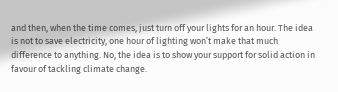and then, when the time comes, just turn off your lights for an hour. The idea is not to save electricity, one hour of lighting won’t make that much difference to anything. No, the idea is to show your support for solid action in favour of tackling climate change.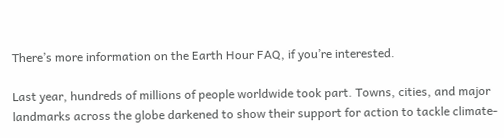There’s more information on the Earth Hour FAQ, if you’re interested.

Last year, hundreds of millions of people worldwide took part. Towns, cities, and major landmarks across the globe darkened to show their support for action to tackle climate-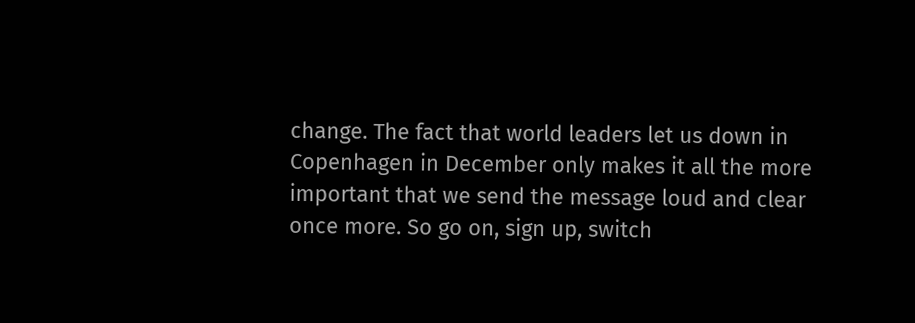change. The fact that world leaders let us down in Copenhagen in December only makes it all the more important that we send the message loud and clear once more. So go on, sign up, switch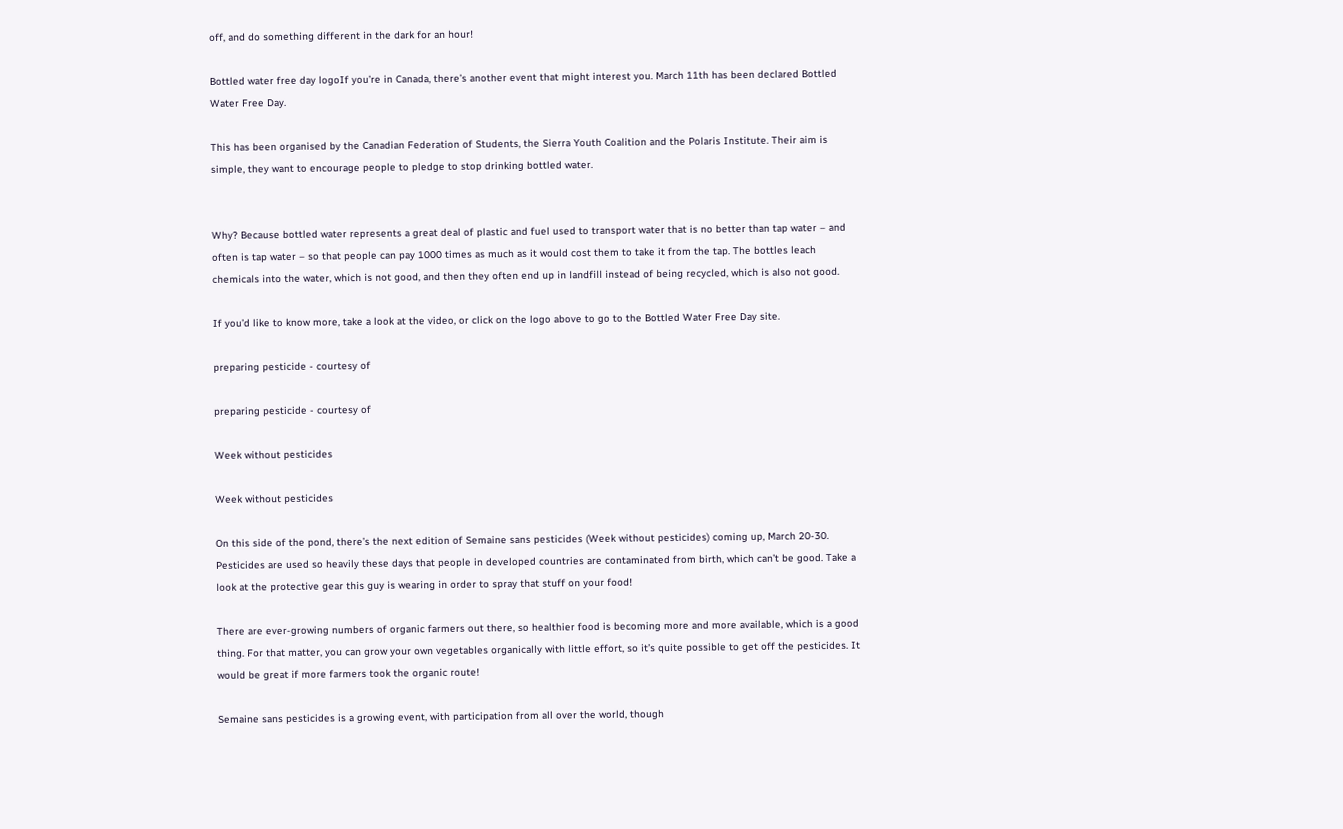off, and do something different in the dark for an hour!

Bottled water free day logoIf you’re in Canada, there’s another event that might interest you. March 11th has been declared Bottled Water Free Day.

This has been organised by the Canadian Federation of Students, the Sierra Youth Coalition and the Polaris Institute. Their aim is simple, they want to encourage people to pledge to stop drinking bottled water.


Why? Because bottled water represents a great deal of plastic and fuel used to transport water that is no better than tap water – and often is tap water – so that people can pay 1000 times as much as it would cost them to take it from the tap. The bottles leach chemicals into the water, which is not good, and then they often end up in landfill instead of being recycled, which is also not good.

If you’d like to know more, take a look at the video, or click on the logo above to go to the Bottled Water Free Day site.

preparing pesticide - courtesy of

preparing pesticide - courtesy of

Week without pesticides

Week without pesticides

On this side of the pond, there’s the next edition of Semaine sans pesticides (Week without pesticides) coming up, March 20-30. Pesticides are used so heavily these days that people in developed countries are contaminated from birth, which can’t be good. Take a look at the protective gear this guy is wearing in order to spray that stuff on your food!

There are ever-growing numbers of organic farmers out there, so healthier food is becoming more and more available, which is a good thing. For that matter, you can grow your own vegetables organically with little effort, so it’s quite possible to get off the pesticides. It would be great if more farmers took the organic route!

Semaine sans pesticides is a growing event, with participation from all over the world, though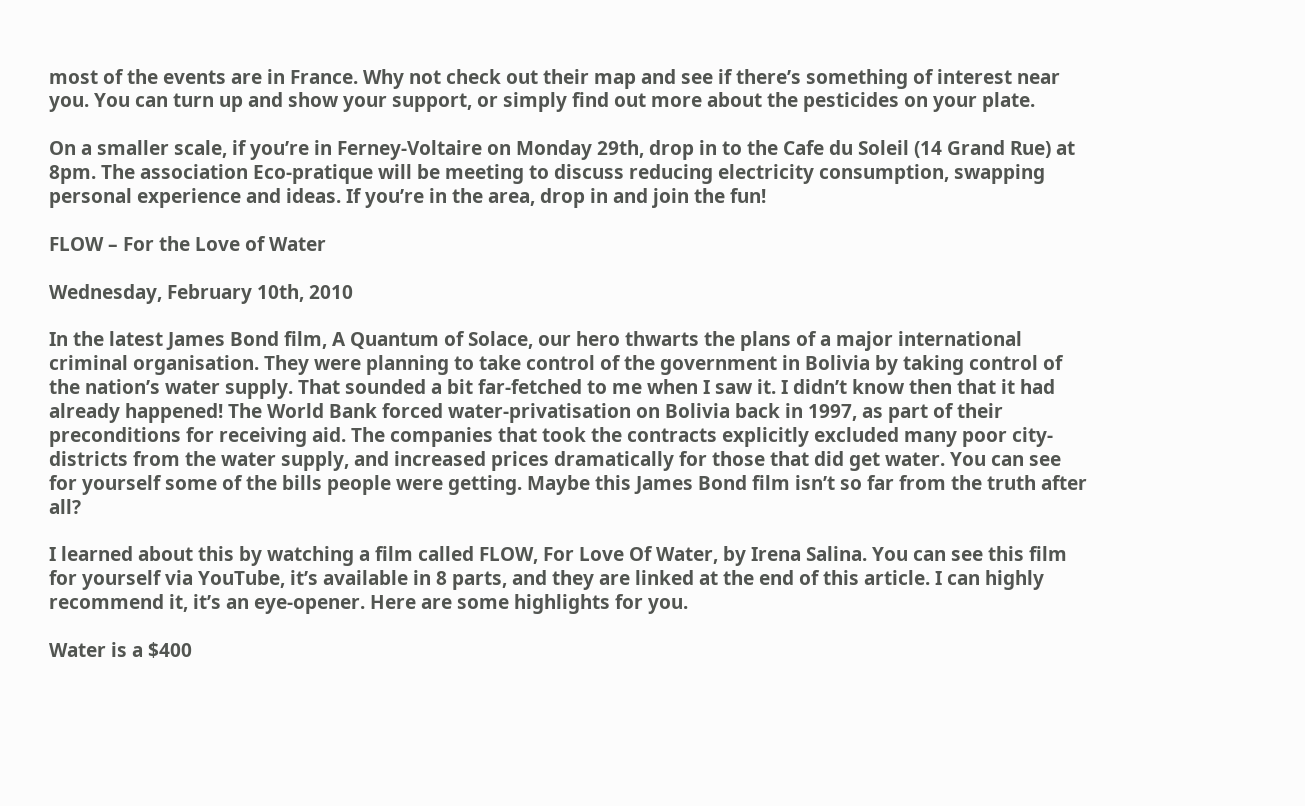most of the events are in France. Why not check out their map and see if there’s something of interest near you. You can turn up and show your support, or simply find out more about the pesticides on your plate.

On a smaller scale, if you’re in Ferney-Voltaire on Monday 29th, drop in to the Cafe du Soleil (14 Grand Rue) at 8pm. The association Eco-pratique will be meeting to discuss reducing electricity consumption, swapping personal experience and ideas. If you’re in the area, drop in and join the fun!

FLOW – For the Love of Water

Wednesday, February 10th, 2010

In the latest James Bond film, A Quantum of Solace, our hero thwarts the plans of a major international criminal organisation. They were planning to take control of the government in Bolivia by taking control of the nation’s water supply. That sounded a bit far-fetched to me when I saw it. I didn’t know then that it had already happened! The World Bank forced water-privatisation on Bolivia back in 1997, as part of their preconditions for receiving aid. The companies that took the contracts explicitly excluded many poor city-districts from the water supply, and increased prices dramatically for those that did get water. You can see for yourself some of the bills people were getting. Maybe this James Bond film isn’t so far from the truth after all?

I learned about this by watching a film called FLOW, For Love Of Water, by Irena Salina. You can see this film for yourself via YouTube, it’s available in 8 parts, and they are linked at the end of this article. I can highly recommend it, it’s an eye-opener. Here are some highlights for you.

Water is a $400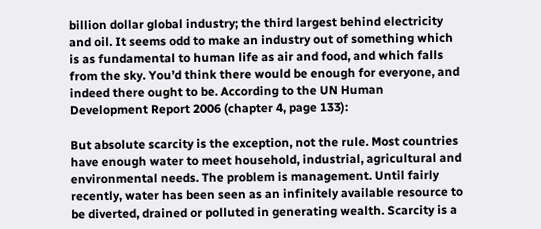billion dollar global industry; the third largest behind electricity and oil. It seems odd to make an industry out of something which is as fundamental to human life as air and food, and which falls from the sky. You’d think there would be enough for everyone, and indeed there ought to be. According to the UN Human Development Report 2006 (chapter 4, page 133):

But absolute scarcity is the exception, not the rule. Most countries have enough water to meet household, industrial, agricultural and environmental needs. The problem is management. Until fairly recently, water has been seen as an infinitely available resource to be diverted, drained or polluted in generating wealth. Scarcity is a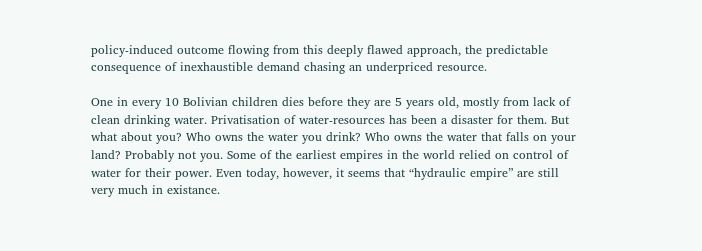policy-induced outcome flowing from this deeply flawed approach, the predictable consequence of inexhaustible demand chasing an underpriced resource.

One in every 10 Bolivian children dies before they are 5 years old, mostly from lack of clean drinking water. Privatisation of water-resources has been a disaster for them. But what about you? Who owns the water you drink? Who owns the water that falls on your land? Probably not you. Some of the earliest empires in the world relied on control of water for their power. Even today, however, it seems that “hydraulic empire” are still very much in existance.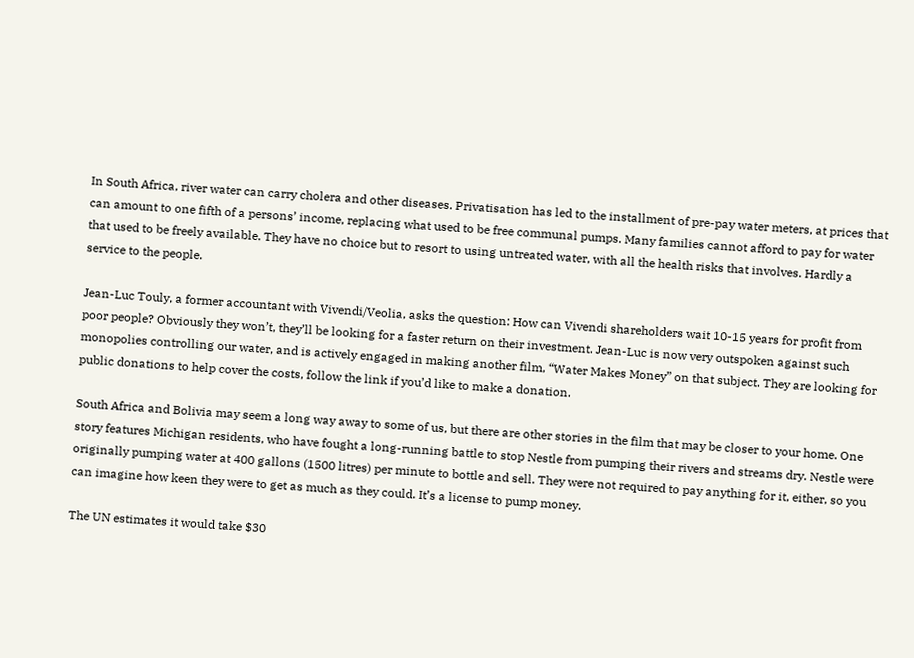In South Africa, river water can carry cholera and other diseases. Privatisation has led to the installment of pre-pay water meters, at prices that can amount to one fifth of a persons’ income, replacing what used to be free communal pumps. Many families cannot afford to pay for water that used to be freely available. They have no choice but to resort to using untreated water, with all the health risks that involves. Hardly a service to the people.

Jean-Luc Touly, a former accountant with Vivendi/Veolia, asks the question: How can Vivendi shareholders wait 10-15 years for profit from poor people? Obviously they won’t, they’ll be looking for a faster return on their investment. Jean-Luc is now very outspoken against such monopolies controlling our water, and is actively engaged in making another film, “Water Makes Money” on that subject. They are looking for public donations to help cover the costs, follow the link if you’d like to make a donation.

South Africa and Bolivia may seem a long way away to some of us, but there are other stories in the film that may be closer to your home. One story features Michigan residents, who have fought a long-running battle to stop Nestle from pumping their rivers and streams dry. Nestle were originally pumping water at 400 gallons (1500 litres) per minute to bottle and sell. They were not required to pay anything for it, either, so you can imagine how keen they were to get as much as they could. It’s a license to pump money.

The UN estimates it would take $30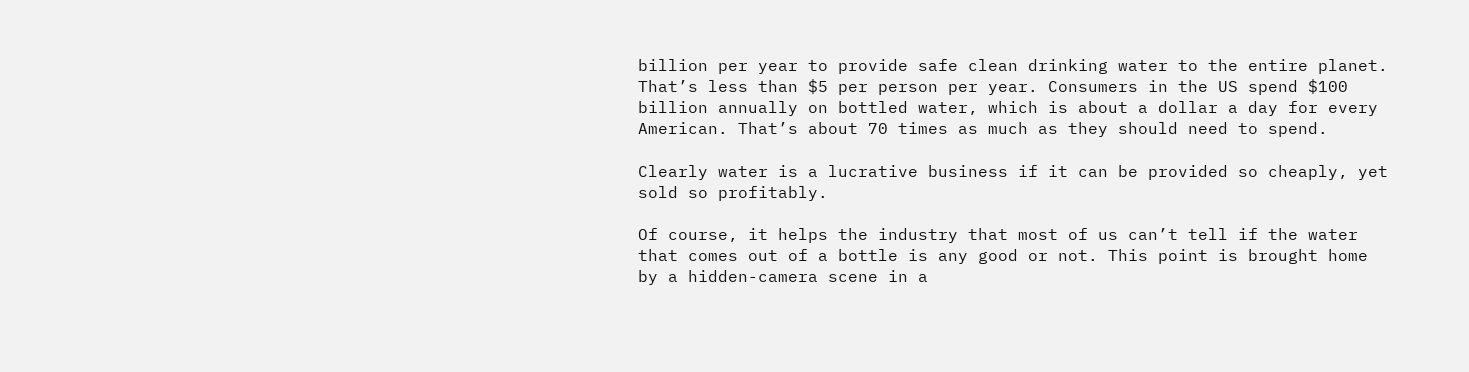billion per year to provide safe clean drinking water to the entire planet. That’s less than $5 per person per year. Consumers in the US spend $100 billion annually on bottled water, which is about a dollar a day for every American. That’s about 70 times as much as they should need to spend.

Clearly water is a lucrative business if it can be provided so cheaply, yet sold so profitably.

Of course, it helps the industry that most of us can’t tell if the water that comes out of a bottle is any good or not. This point is brought home by a hidden-camera scene in a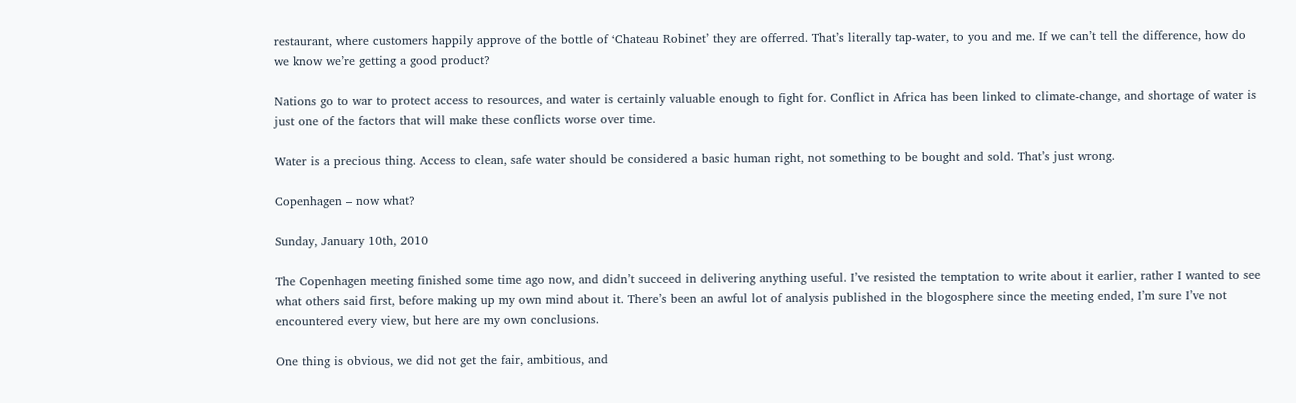restaurant, where customers happily approve of the bottle of ‘Chateau Robinet’ they are offerred. That’s literally tap-water, to you and me. If we can’t tell the difference, how do we know we’re getting a good product?

Nations go to war to protect access to resources, and water is certainly valuable enough to fight for. Conflict in Africa has been linked to climate-change, and shortage of water is just one of the factors that will make these conflicts worse over time.

Water is a precious thing. Access to clean, safe water should be considered a basic human right, not something to be bought and sold. That’s just wrong.

Copenhagen – now what?

Sunday, January 10th, 2010

The Copenhagen meeting finished some time ago now, and didn’t succeed in delivering anything useful. I’ve resisted the temptation to write about it earlier, rather I wanted to see what others said first, before making up my own mind about it. There’s been an awful lot of analysis published in the blogosphere since the meeting ended, I’m sure I’ve not encountered every view, but here are my own conclusions.

One thing is obvious, we did not get the fair, ambitious, and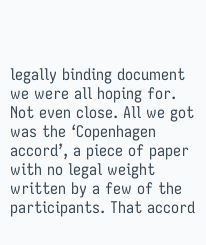legally binding document we were all hoping for. Not even close. All we got was the ‘Copenhagen accord’, a piece of paper with no legal weight written by a few of the participants. That accord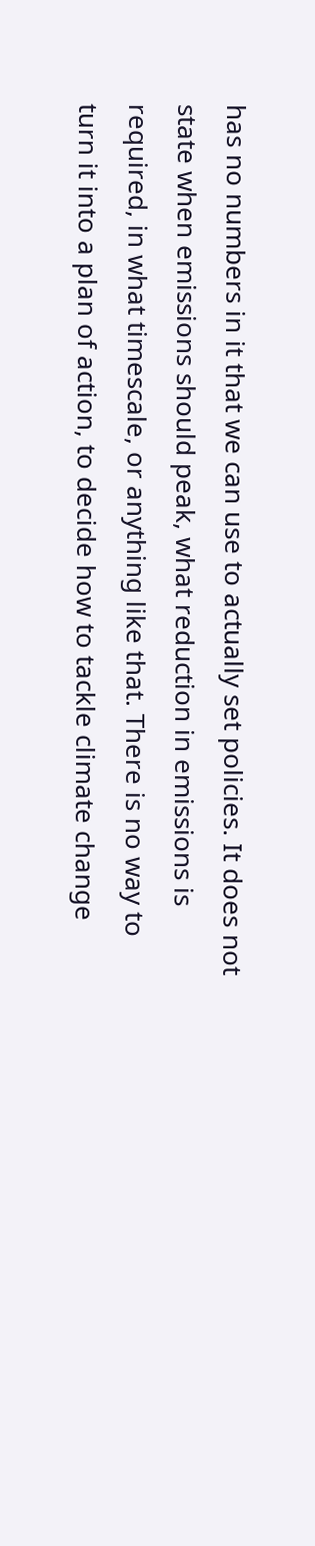has no numbers in it that we can use to actually set policies. It does not state when emissions should peak, what reduction in emissions is required, in what timescale, or anything like that. There is no way to turn it into a plan of action, to decide how to tackle climate change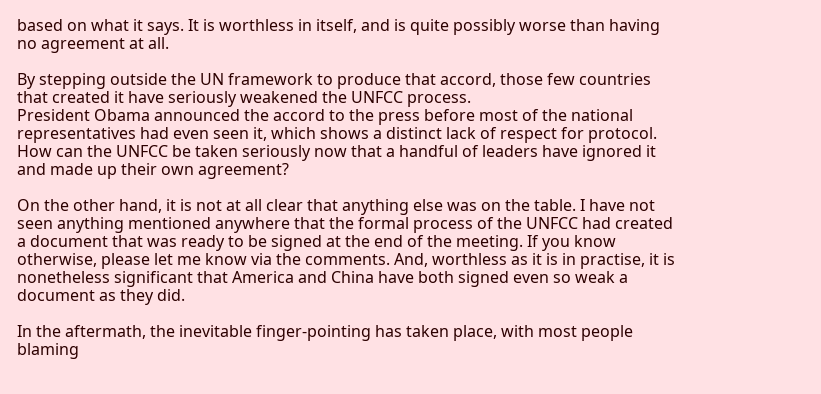based on what it says. It is worthless in itself, and is quite possibly worse than having no agreement at all.

By stepping outside the UN framework to produce that accord, those few countries that created it have seriously weakened the UNFCC process.
President Obama announced the accord to the press before most of the national representatives had even seen it, which shows a distinct lack of respect for protocol. How can the UNFCC be taken seriously now that a handful of leaders have ignored it and made up their own agreement?

On the other hand, it is not at all clear that anything else was on the table. I have not seen anything mentioned anywhere that the formal process of the UNFCC had created a document that was ready to be signed at the end of the meeting. If you know otherwise, please let me know via the comments. And, worthless as it is in practise, it is nonetheless significant that America and China have both signed even so weak a document as they did.

In the aftermath, the inevitable finger-pointing has taken place, with most people blaming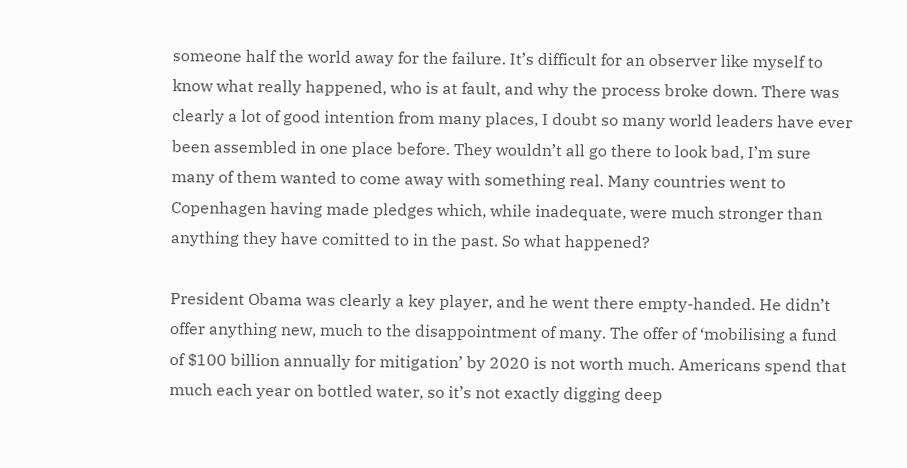someone half the world away for the failure. It’s difficult for an observer like myself to know what really happened, who is at fault, and why the process broke down. There was clearly a lot of good intention from many places, I doubt so many world leaders have ever been assembled in one place before. They wouldn’t all go there to look bad, I’m sure many of them wanted to come away with something real. Many countries went to Copenhagen having made pledges which, while inadequate, were much stronger than anything they have comitted to in the past. So what happened?

President Obama was clearly a key player, and he went there empty-handed. He didn’t offer anything new, much to the disappointment of many. The offer of ‘mobilising a fund of $100 billion annually for mitigation’ by 2020 is not worth much. Americans spend that much each year on bottled water, so it’s not exactly digging deep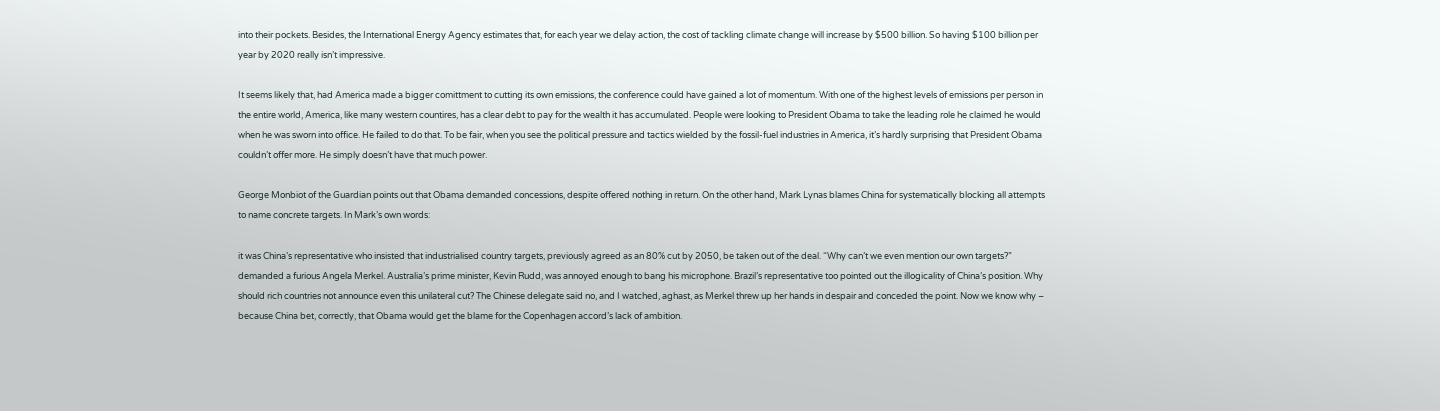into their pockets. Besides, the International Energy Agency estimates that, for each year we delay action, the cost of tackling climate change will increase by $500 billion. So having $100 billion per year by 2020 really isn’t impressive.

It seems likely that, had America made a bigger comittment to cutting its own emissions, the conference could have gained a lot of momentum. With one of the highest levels of emissions per person in the entire world, America, like many western countires, has a clear debt to pay for the wealth it has accumulated. People were looking to President Obama to take the leading role he claimed he would when he was sworn into office. He failed to do that. To be fair, when you see the political pressure and tactics wielded by the fossil-fuel industries in America, it’s hardly surprising that President Obama couldn’t offer more. He simply doesn’t have that much power.

George Monbiot of the Guardian points out that Obama demanded concessions, despite offered nothing in return. On the other hand, Mark Lynas blames China for systematically blocking all attempts to name concrete targets. In Mark’s own words:

it was China’s representative who insisted that industrialised country targets, previously agreed as an 80% cut by 2050, be taken out of the deal. “Why can’t we even mention our own targets?” demanded a furious Angela Merkel. Australia’s prime minister, Kevin Rudd, was annoyed enough to bang his microphone. Brazil’s representative too pointed out the illogicality of China’s position. Why should rich countries not announce even this unilateral cut? The Chinese delegate said no, and I watched, aghast, as Merkel threw up her hands in despair and conceded the point. Now we know why – because China bet, correctly, that Obama would get the blame for the Copenhagen accord’s lack of ambition.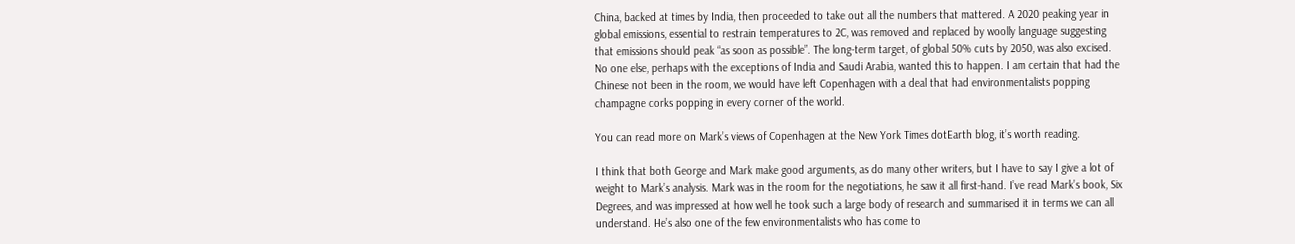China, backed at times by India, then proceeded to take out all the numbers that mattered. A 2020 peaking year in global emissions, essential to restrain temperatures to 2C, was removed and replaced by woolly language suggesting that emissions should peak “as soon as possible”. The long-term target, of global 50% cuts by 2050, was also excised. No one else, perhaps with the exceptions of India and Saudi Arabia, wanted this to happen. I am certain that had the Chinese not been in the room, we would have left Copenhagen with a deal that had environmentalists popping champagne corks popping in every corner of the world.

You can read more on Mark’s views of Copenhagen at the New York Times dotEarth blog, it’s worth reading.

I think that both George and Mark make good arguments, as do many other writers, but I have to say I give a lot of weight to Mark’s analysis. Mark was in the room for the negotiations, he saw it all first-hand. I’ve read Mark’s book, Six Degrees, and was impressed at how well he took such a large body of research and summarised it in terms we can all understand. He’s also one of the few environmentalists who has come to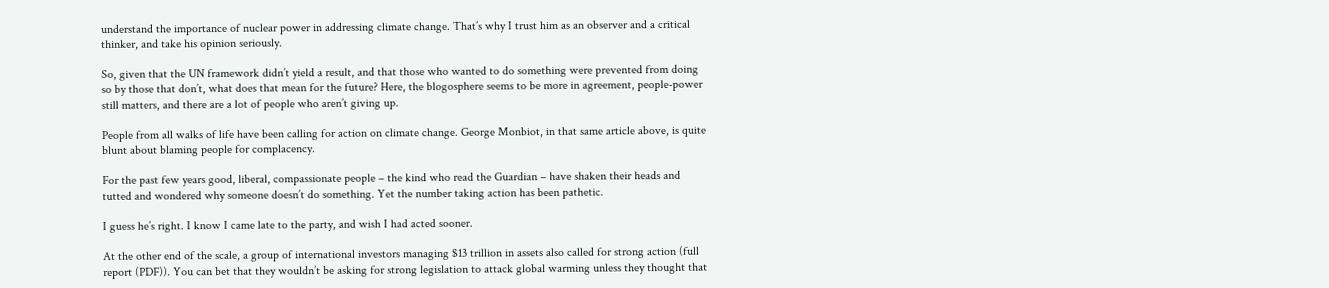understand the importance of nuclear power in addressing climate change. That’s why I trust him as an observer and a critical thinker, and take his opinion seriously.

So, given that the UN framework didn’t yield a result, and that those who wanted to do something were prevented from doing so by those that don’t, what does that mean for the future? Here, the blogosphere seems to be more in agreement, people-power still matters, and there are a lot of people who aren’t giving up.

People from all walks of life have been calling for action on climate change. George Monbiot, in that same article above, is quite blunt about blaming people for complacency.

For the past few years good, liberal, compassionate people – the kind who read the Guardian – have shaken their heads and tutted and wondered why someone doesn’t do something. Yet the number taking action has been pathetic.

I guess he’s right. I know I came late to the party, and wish I had acted sooner.

At the other end of the scale, a group of international investors managing $13 trillion in assets also called for strong action (full report (PDF)). You can bet that they wouldn’t be asking for strong legislation to attack global warming unless they thought that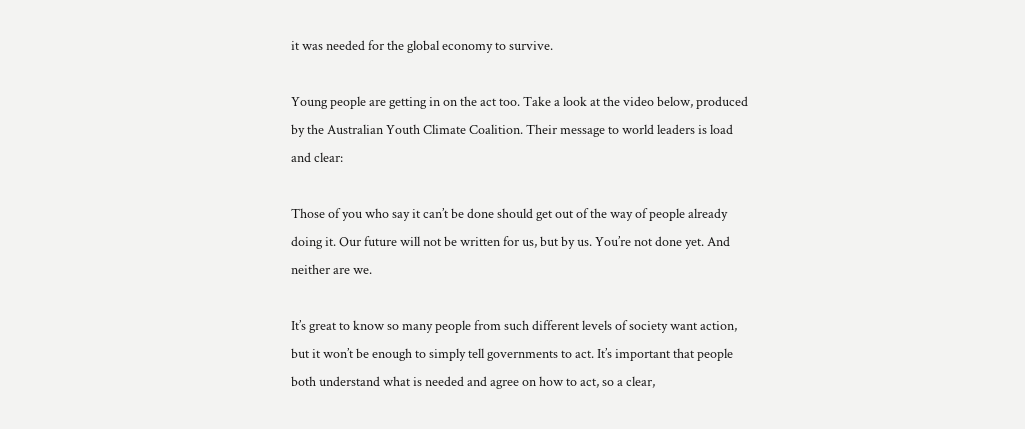it was needed for the global economy to survive.

Young people are getting in on the act too. Take a look at the video below, produced by the Australian Youth Climate Coalition. Their message to world leaders is load and clear:

Those of you who say it can’t be done should get out of the way of people already doing it. Our future will not be written for us, but by us. You’re not done yet. And neither are we.

It’s great to know so many people from such different levels of society want action, but it won’t be enough to simply tell governments to act. It’s important that people both understand what is needed and agree on how to act, so a clear,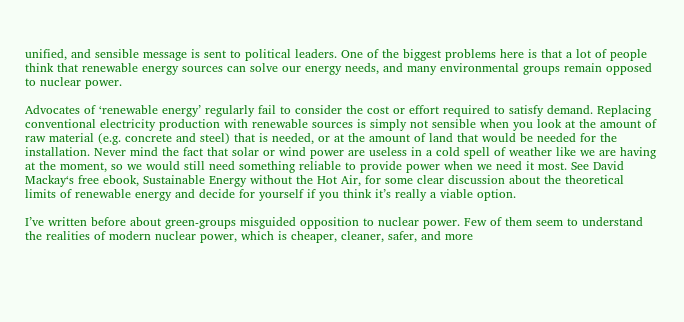unified, and sensible message is sent to political leaders. One of the biggest problems here is that a lot of people think that renewable energy sources can solve our energy needs, and many environmental groups remain opposed to nuclear power.

Advocates of ‘renewable energy’ regularly fail to consider the cost or effort required to satisfy demand. Replacing conventional electricity production with renewable sources is simply not sensible when you look at the amount of raw material (e.g. concrete and steel) that is needed, or at the amount of land that would be needed for the installation. Never mind the fact that solar or wind power are useless in a cold spell of weather like we are having at the moment, so we would still need something reliable to provide power when we need it most. See David Mackay‘s free ebook, Sustainable Energy without the Hot Air, for some clear discussion about the theoretical limits of renewable energy and decide for yourself if you think it’s really a viable option.

I’ve written before about green-groups misguided opposition to nuclear power. Few of them seem to understand the realities of modern nuclear power, which is cheaper, cleaner, safer, and more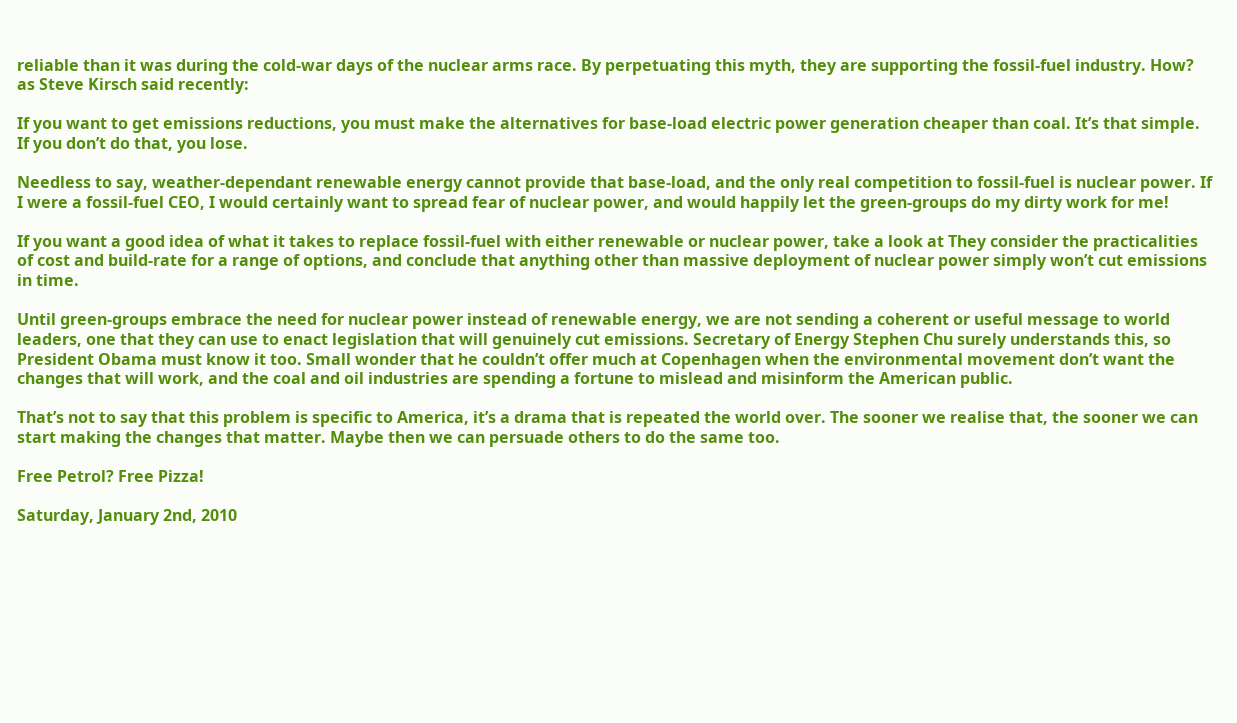reliable than it was during the cold-war days of the nuclear arms race. By perpetuating this myth, they are supporting the fossil-fuel industry. How? as Steve Kirsch said recently:

If you want to get emissions reductions, you must make the alternatives for base-load electric power generation cheaper than coal. It’s that simple. If you don’t do that, you lose.

Needless to say, weather-dependant renewable energy cannot provide that base-load, and the only real competition to fossil-fuel is nuclear power. If I were a fossil-fuel CEO, I would certainly want to spread fear of nuclear power, and would happily let the green-groups do my dirty work for me!

If you want a good idea of what it takes to replace fossil-fuel with either renewable or nuclear power, take a look at They consider the practicalities of cost and build-rate for a range of options, and conclude that anything other than massive deployment of nuclear power simply won’t cut emissions in time.

Until green-groups embrace the need for nuclear power instead of renewable energy, we are not sending a coherent or useful message to world leaders, one that they can use to enact legislation that will genuinely cut emissions. Secretary of Energy Stephen Chu surely understands this, so President Obama must know it too. Small wonder that he couldn’t offer much at Copenhagen when the environmental movement don’t want the changes that will work, and the coal and oil industries are spending a fortune to mislead and misinform the American public.

That’s not to say that this problem is specific to America, it’s a drama that is repeated the world over. The sooner we realise that, the sooner we can start making the changes that matter. Maybe then we can persuade others to do the same too.

Free Petrol? Free Pizza!

Saturday, January 2nd, 2010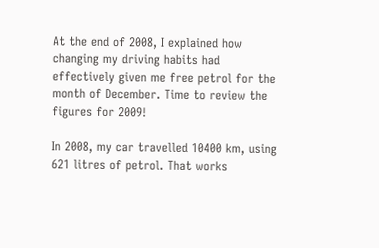At the end of 2008, I explained how changing my driving habits had effectively given me free petrol for the month of December. Time to review the figures for 2009!

In 2008, my car travelled 10400 km, using 621 litres of petrol. That works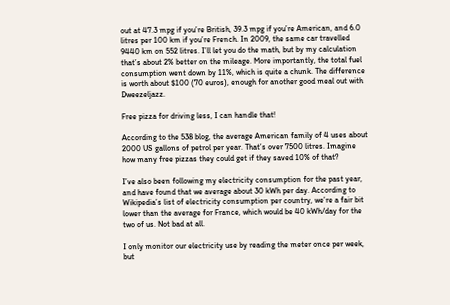out at 47.3 mpg if you’re British, 39.3 mpg if you’re American, and 6.0 litres per 100 km if you’re French. In 2009, the same car travelled 9440 km on 552 litres. I’ll let you do the math, but by my calculation that’s about 2% better on the mileage. More importantly, the total fuel consumption went down by 11%, which is quite a chunk. The difference is worth about $100 (70 euros), enough for another good meal out with Dweezeljazz.

Free pizza for driving less, I can handle that!

According to the 538 blog, the average American family of 4 uses about 2000 US gallons of petrol per year. That’s over 7500 litres. Imagine how many free pizzas they could get if they saved 10% of that?

I’ve also been following my electricity consumption for the past year, and have found that we average about 30 kWh per day. According to Wikipedia’s list of electricity consumption per country, we’re a fair bit lower than the average for France, which would be 40 kWh/day for the two of us. Not bad at all.

I only monitor our electricity use by reading the meter once per week, but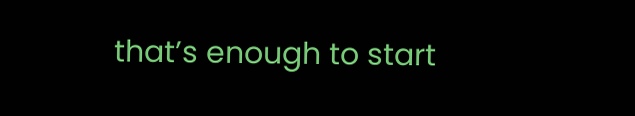that’s enough to start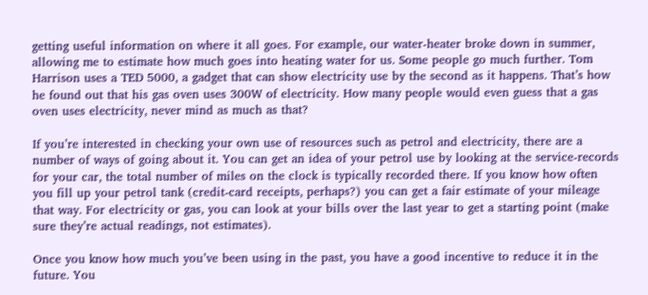getting useful information on where it all goes. For example, our water-heater broke down in summer, allowing me to estimate how much goes into heating water for us. Some people go much further. Tom Harrison uses a TED 5000, a gadget that can show electricity use by the second as it happens. That’s how he found out that his gas oven uses 300W of electricity. How many people would even guess that a gas oven uses electricity, never mind as much as that?

If you’re interested in checking your own use of resources such as petrol and electricity, there are a number of ways of going about it. You can get an idea of your petrol use by looking at the service-records for your car, the total number of miles on the clock is typically recorded there. If you know how often you fill up your petrol tank (credit-card receipts, perhaps?) you can get a fair estimate of your mileage that way. For electricity or gas, you can look at your bills over the last year to get a starting point (make sure they’re actual readings, not estimates).

Once you know how much you’ve been using in the past, you have a good incentive to reduce it in the future. You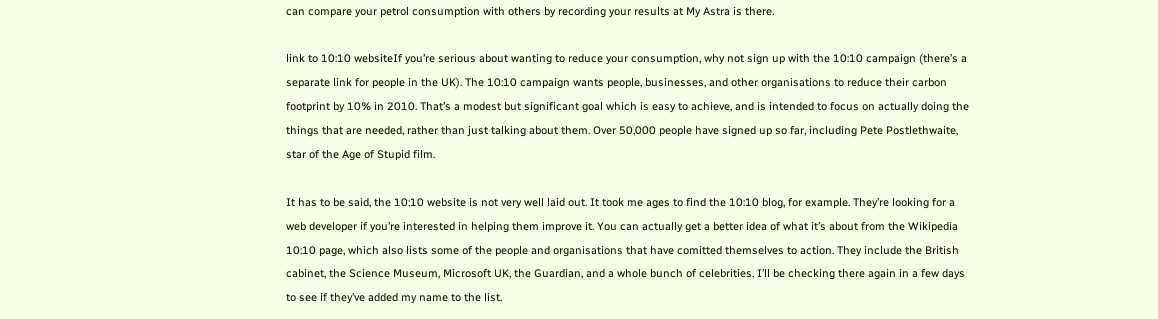can compare your petrol consumption with others by recording your results at My Astra is there.

link to 10:10 websiteIf you’re serious about wanting to reduce your consumption, why not sign up with the 10:10 campaign (there’s a separate link for people in the UK). The 10:10 campaign wants people, businesses, and other organisations to reduce their carbon footprint by 10% in 2010. That’s a modest but significant goal which is easy to achieve, and is intended to focus on actually doing the things that are needed, rather than just talking about them. Over 50,000 people have signed up so far, including Pete Postlethwaite, star of the Age of Stupid film.

It has to be said, the 10:10 website is not very well laid out. It took me ages to find the 10:10 blog, for example. They’re looking for a web developer if you’re interested in helping them improve it. You can actually get a better idea of what it’s about from the Wikipedia 10:10 page, which also lists some of the people and organisations that have comitted themselves to action. They include the British cabinet, the Science Museum, Microsoft UK, the Guardian, and a whole bunch of celebrities. I’ll be checking there again in a few days to see if they’ve added my name to the list.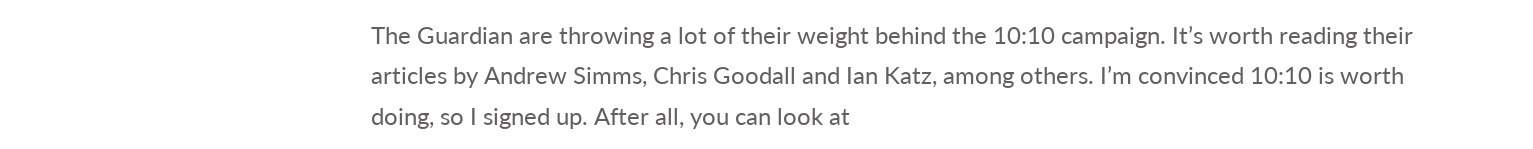The Guardian are throwing a lot of their weight behind the 10:10 campaign. It’s worth reading their articles by Andrew Simms, Chris Goodall and Ian Katz, among others. I’m convinced 10:10 is worth doing, so I signed up. After all, you can look at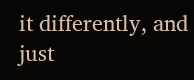it differently, and just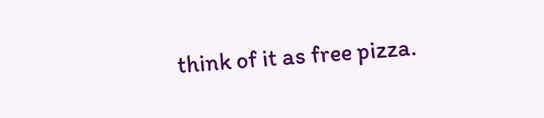think of it as free pizza.